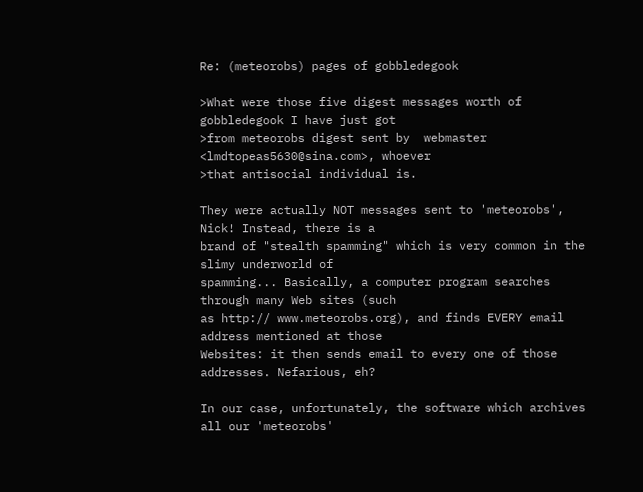Re: (meteorobs) pages of gobbledegook

>What were those five digest messages worth of gobbledegook I have just got
>from meteorobs digest sent by  webmaster <lmdtopeas5630@sina.com>, whoever
>that antisocial individual is.

They were actually NOT messages sent to 'meteorobs', Nick! Instead, there is a
brand of "stealth spamming" which is very common in the slimy underworld of
spamming... Basically, a computer program searches through many Web sites (such
as http:// www.meteorobs.org), and finds EVERY email address mentioned at those
Websites: it then sends email to every one of those addresses. Nefarious, eh?

In our case, unfortunately, the software which archives all our 'meteorobs'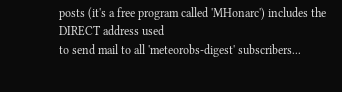posts (it's a free program called 'MHonarc') includes the DIRECT address used
to send mail to all 'meteorobs-digest' subscribers...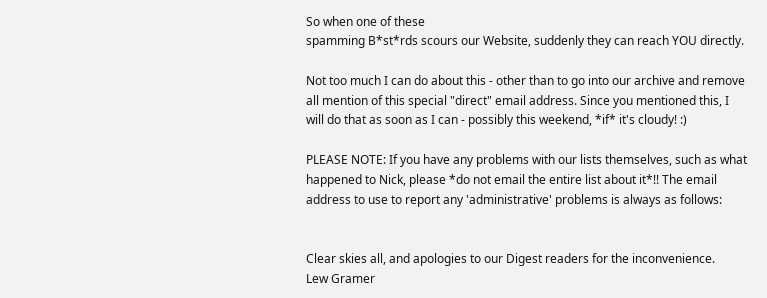So when one of these
spamming B*st*rds scours our Website, suddenly they can reach YOU directly.

Not too much I can do about this - other than to go into our archive and remove
all mention of this special "direct" email address. Since you mentioned this, I
will do that as soon as I can - possibly this weekend, *if* it's cloudy! :)

PLEASE NOTE: If you have any problems with our lists themselves, such as what
happened to Nick, please *do not email the entire list about it*!! The email
address to use to report any 'administrative' problems is always as follows:


Clear skies all, and apologies to our Digest readers for the inconvenience.
Lew Gramer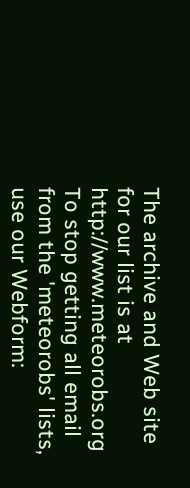The archive and Web site for our list is at http://www.meteorobs.org
To stop getting all email from the 'meteorobs' lists, use our Webform: